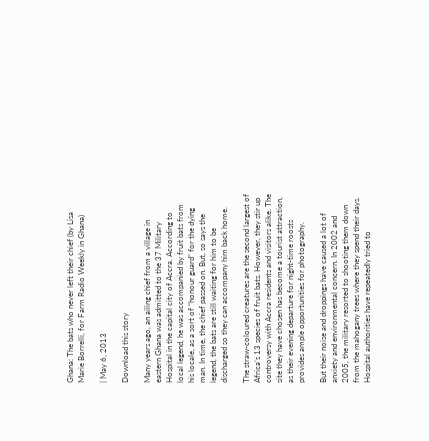Ghana: The bats who never left their chief (by Lisa Marie Borrelli, for Farm Radio Weekly in Ghana)

| May 6, 2013

Download this story

Many years ago, an ailing chief from a village in eastern Ghana was admitted to the 37 Military Hospital in the capital city of Accra. According to local legend, he was accompanied by fruit bats from his locale, as a sort of “honour guard” for the dying man. In time, the chief passed on. But, so says the legend, the bats are still waiting for him to be discharged so they can accompany him back home.

The straw-coloured creatures are the second largest of Africa’s 13 species of fruit bats. However, they stir up controversy with Accra residents and visitors alike. The site they have chosen has become a tourist attraction, as their evening departure for night-time roosts provides ample opportunities for photography.

But their noise and droppings have caused a lot of anxiety and environmental concern. In 2002 and 2005, the military resorted to shooting them down from the mahogany trees where they spend their days. Hospital authorities have repeatedly tried to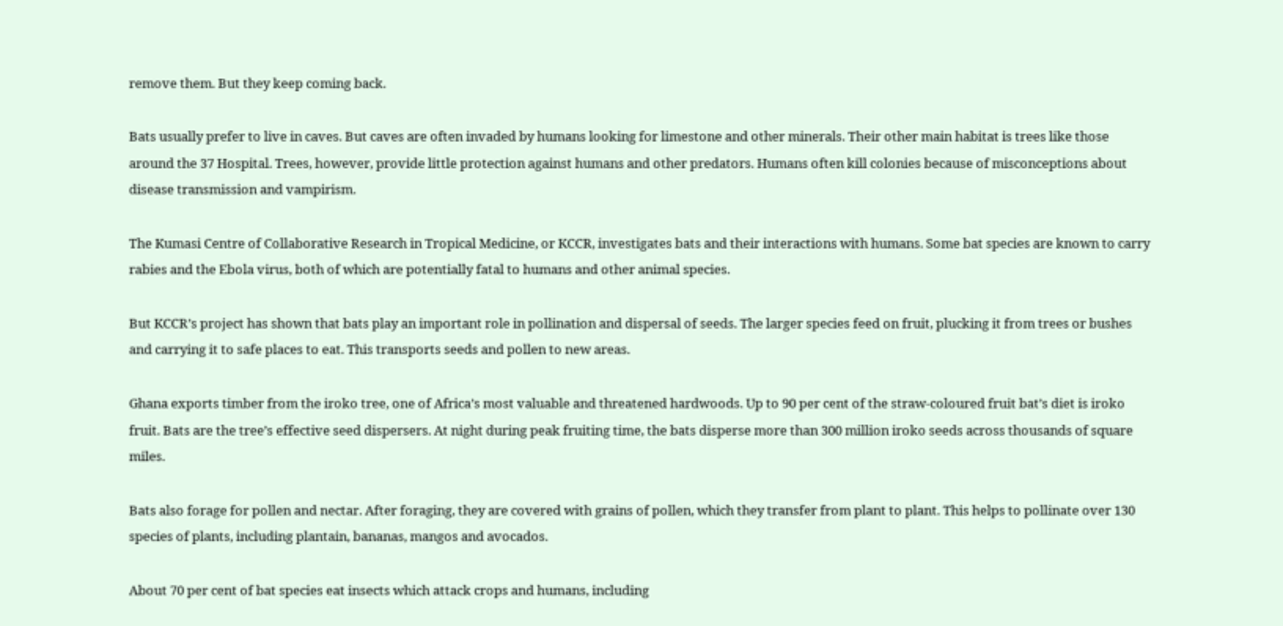remove them. But they keep coming back.

Bats usually prefer to live in caves. But caves are often invaded by humans looking for limestone and other minerals. Their other main habitat is trees like those around the 37 Hospital. Trees, however, provide little protection against humans and other predators. Humans often kill colonies because of misconceptions about disease transmission and vampirism.

The Kumasi Centre of Collaborative Research in Tropical Medicine, or KCCR, investigates bats and their interactions with humans. Some bat species are known to carry rabies and the Ebola virus, both of which are potentially fatal to humans and other animal species.

But KCCR’s project has shown that bats play an important role in pollination and dispersal of seeds. The larger species feed on fruit, plucking it from trees or bushes and carrying it to safe places to eat. This transports seeds and pollen to new areas.

Ghana exports timber from the iroko tree, one of Africa’s most valuable and threatened hardwoods. Up to 90 per cent of the straw-coloured fruit bat’s diet is iroko fruit. Bats are the tree’s effective seed dispersers. At night during peak fruiting time, the bats disperse more than 300 million iroko seeds across thousands of square miles.

Bats also forage for pollen and nectar. After foraging, they are covered with grains of pollen, which they transfer from plant to plant. This helps to pollinate over 130 species of plants, including plantain, bananas, mangos and avocados.

About 70 per cent of bat species eat insects which attack crops and humans, including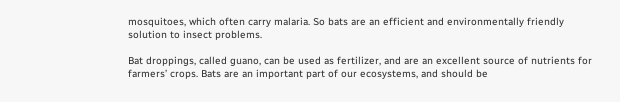mosquitoes, which often carry malaria. So bats are an efficient and environmentally friendly solution to insect problems.

Bat droppings, called guano, can be used as fertilizer, and are an excellent source of nutrients for farmers’ crops. Bats are an important part of our ecosystems, and should be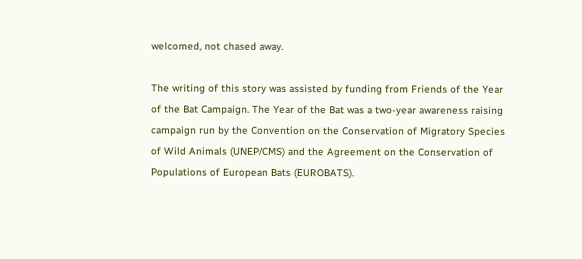welcomed, not chased away.

The writing of this story was assisted by funding from Friends of the Year of the Bat Campaign. The Year of the Bat was a two-year awareness raising campaign run by the Convention on the Conservation of Migratory Species of Wild Animals (UNEP/CMS) and the Agreement on the Conservation of Populations of European Bats (EUROBATS).